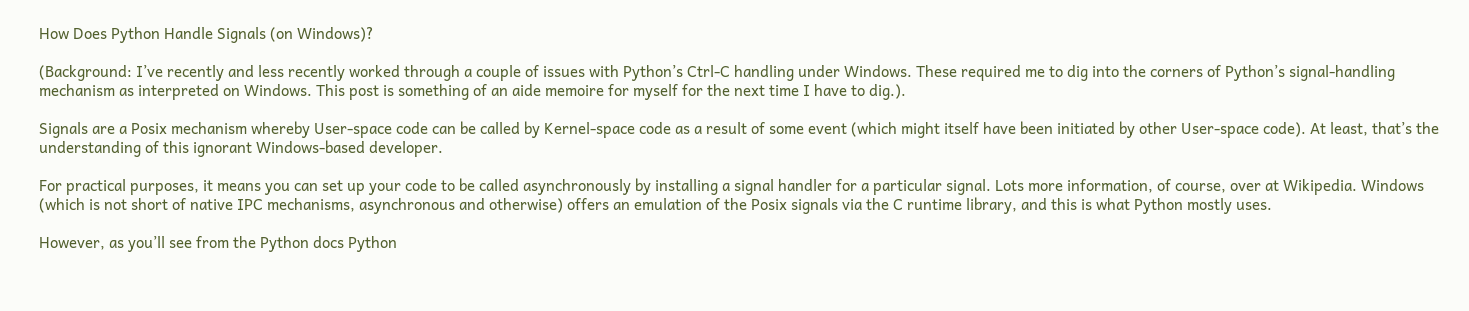How Does Python Handle Signals (on Windows)?

(Background: I’ve recently and less recently worked through a couple of issues with Python’s Ctrl-C handling under Windows. These required me to dig into the corners of Python’s signal-handling mechanism as interpreted on Windows. This post is something of an aide memoire for myself for the next time I have to dig.).

Signals are a Posix mechanism whereby User-space code can be called by Kernel-space code as a result of some event (which might itself have been initiated by other User-space code). At least, that’s the understanding of this ignorant Windows-based developer.

For practical purposes, it means you can set up your code to be called asynchronously by installing a signal handler for a particular signal. Lots more information, of course, over at Wikipedia. Windows (which is not short of native IPC mechanisms, asynchronous and otherwise) offers an emulation of the Posix signals via the C runtime library, and this is what Python mostly uses.

However, as you’ll see from the Python docs Python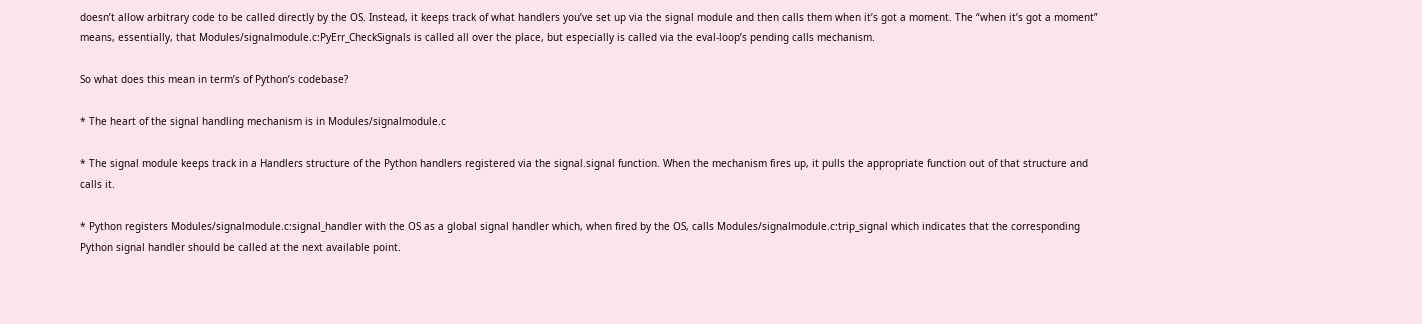doesn’t allow arbitrary code to be called directly by the OS. Instead, it keeps track of what handlers you’ve set up via the signal module and then calls them when it’s got a moment. The “when it’s got a moment” means, essentially, that Modules/signalmodule.c:PyErr_CheckSignals is called all over the place, but especially is called via the eval-loop’s pending calls mechanism.

So what does this mean in term’s of Python’s codebase?

* The heart of the signal handling mechanism is in Modules/signalmodule.c

* The signal module keeps track in a Handlers structure of the Python handlers registered via the signal.signal function. When the mechanism fires up, it pulls the appropriate function out of that structure and calls it.

* Python registers Modules/signalmodule.c:signal_handler with the OS as a global signal handler which, when fired by the OS, calls Modules/signalmodule.c:trip_signal which indicates that the corresponding Python signal handler should be called at the next available point.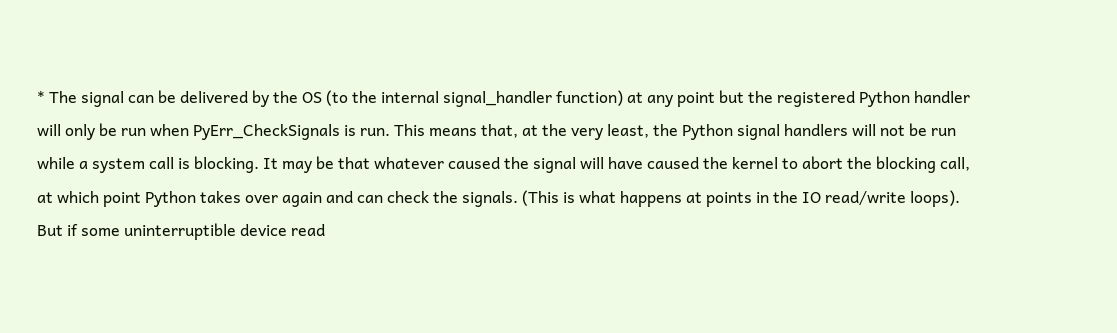* The signal can be delivered by the OS (to the internal signal_handler function) at any point but the registered Python handler will only be run when PyErr_CheckSignals is run. This means that, at the very least, the Python signal handlers will not be run while a system call is blocking. It may be that whatever caused the signal will have caused the kernel to abort the blocking call, at which point Python takes over again and can check the signals. (This is what happens at points in the IO read/write loops). But if some uninterruptible device read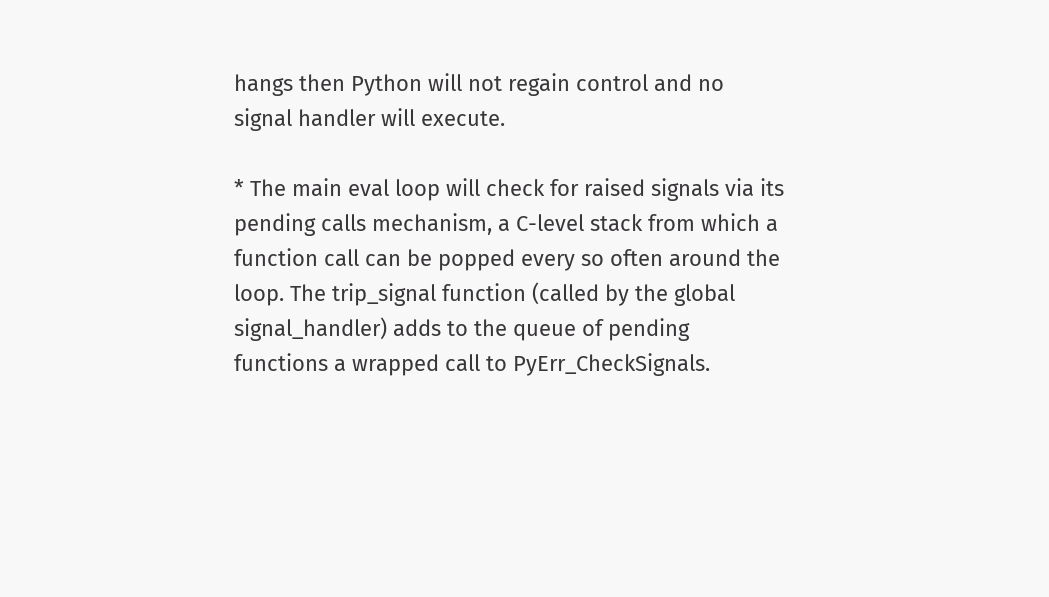hangs then Python will not regain control and no signal handler will execute.

* The main eval loop will check for raised signals via its pending calls mechanism, a C-level stack from which a function call can be popped every so often around the loop. The trip_signal function (called by the global signal_handler) adds to the queue of pending functions a wrapped call to PyErr_CheckSignals.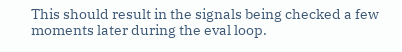This should result in the signals being checked a few moments later during the eval loop.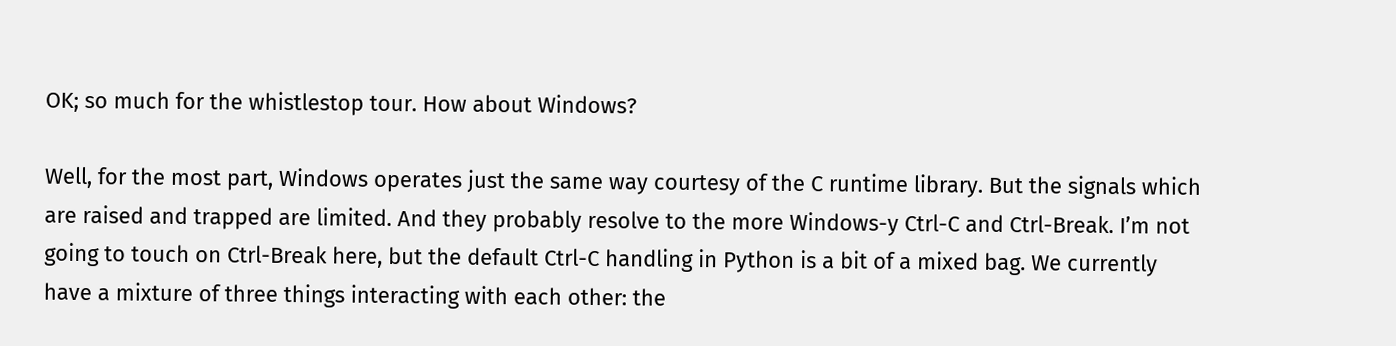OK; so much for the whistlestop tour. How about Windows?

Well, for the most part, Windows operates just the same way courtesy of the C runtime library. But the signals which are raised and trapped are limited. And they probably resolve to the more Windows-y Ctrl-C and Ctrl-Break. I’m not going to touch on Ctrl-Break here, but the default Ctrl-C handling in Python is a bit of a mixed bag. We currently have a mixture of three things interacting with each other: the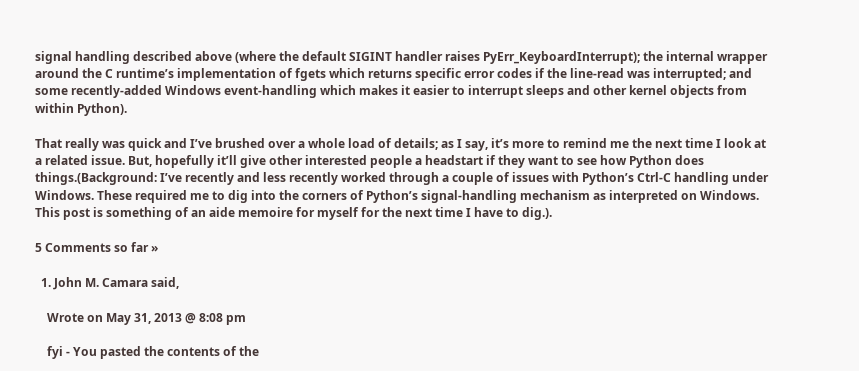signal handling described above (where the default SIGINT handler raises PyErr_KeyboardInterrupt); the internal wrapper around the C runtime’s implementation of fgets which returns specific error codes if the line-read was interrupted; and some recently-added Windows event-handling which makes it easier to interrupt sleeps and other kernel objects from within Python).

That really was quick and I’ve brushed over a whole load of details; as I say, it’s more to remind me the next time I look at a related issue. But, hopefully it’ll give other interested people a headstart if they want to see how Python does things.(Background: I’ve recently and less recently worked through a couple of issues with Python’s Ctrl-C handling under Windows. These required me to dig into the corners of Python’s signal-handling mechanism as interpreted on Windows. This post is something of an aide memoire for myself for the next time I have to dig.).

5 Comments so far »

  1. John M. Camara said,

    Wrote on May 31, 2013 @ 8:08 pm

    fyi - You pasted the contents of the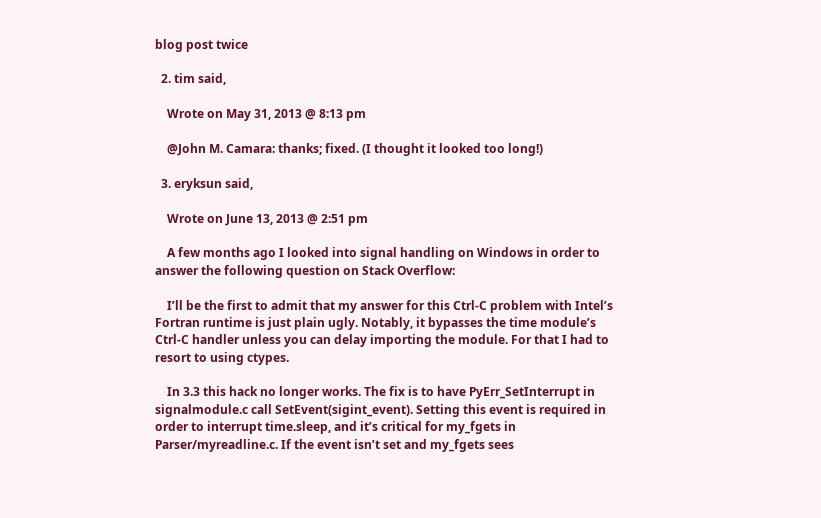blog post twice

  2. tim said,

    Wrote on May 31, 2013 @ 8:13 pm

    @John M. Camara: thanks; fixed. (I thought it looked too long!)

  3. eryksun said,

    Wrote on June 13, 2013 @ 2:51 pm

    A few months ago I looked into signal handling on Windows in order to answer the following question on Stack Overflow:

    I’ll be the first to admit that my answer for this Ctrl-C problem with Intel’s Fortran runtime is just plain ugly. Notably, it bypasses the time module’s Ctrl-C handler unless you can delay importing the module. For that I had to resort to using ctypes.

    In 3.3 this hack no longer works. The fix is to have PyErr_SetInterrupt in signalmodule.c call SetEvent(sigint_event). Setting this event is required in order to interrupt time.sleep, and it’s critical for my_fgets in Parser/myreadline.c. If the event isn’t set and my_fgets sees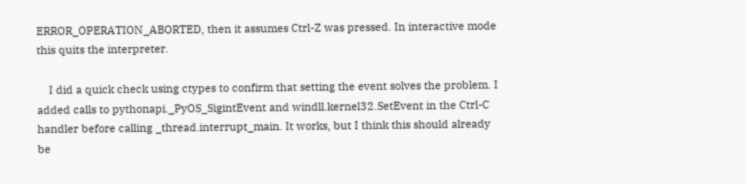ERROR_OPERATION_ABORTED, then it assumes Ctrl-Z was pressed. In interactive mode this quits the interpreter.

    I did a quick check using ctypes to confirm that setting the event solves the problem. I added calls to pythonapi._PyOS_SigintEvent and windll.kernel32.SetEvent in the Ctrl-C handler before calling _thread.interrupt_main. It works, but I think this should already be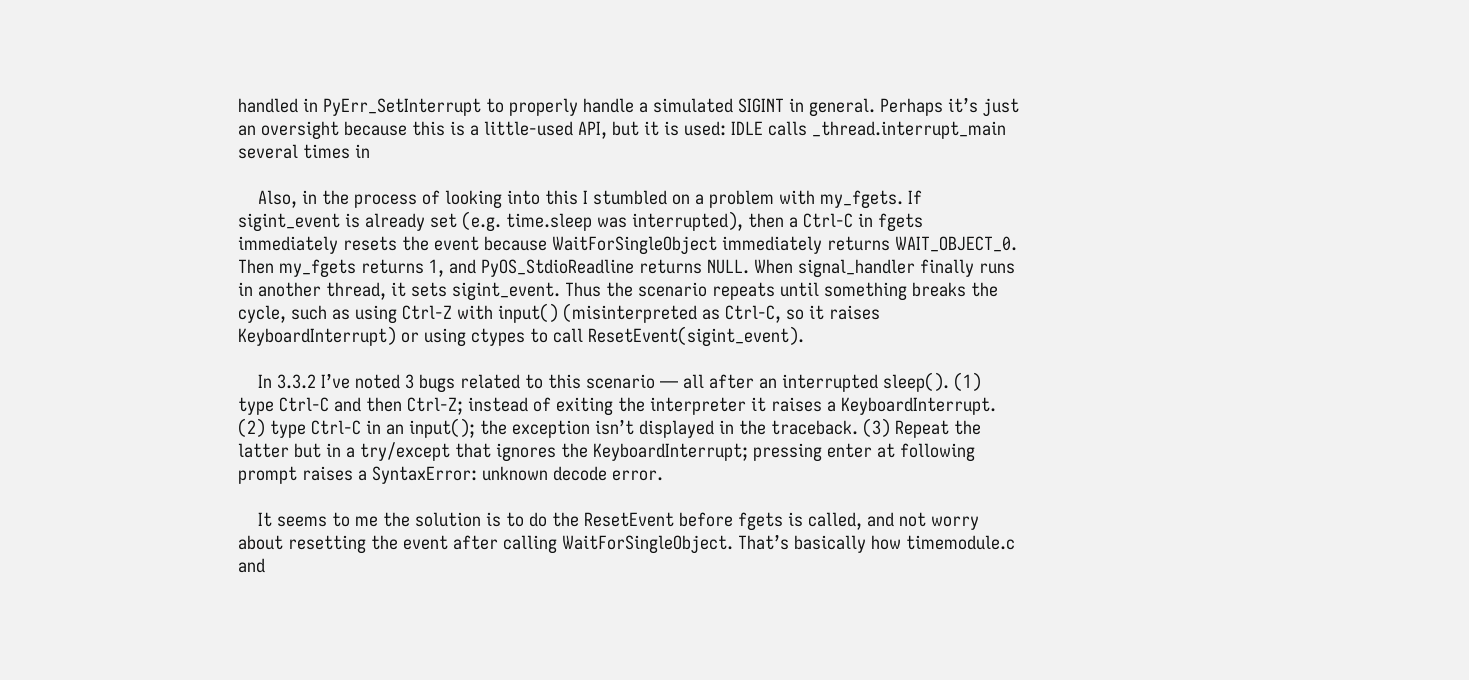handled in PyErr_SetInterrupt to properly handle a simulated SIGINT in general. Perhaps it’s just an oversight because this is a little-used API, but it is used: IDLE calls _thread.interrupt_main several times in

    Also, in the process of looking into this I stumbled on a problem with my_fgets. If sigint_event is already set (e.g. time.sleep was interrupted), then a Ctrl-C in fgets immediately resets the event because WaitForSingleObject immediately returns WAIT_OBJECT_0. Then my_fgets returns 1, and PyOS_StdioReadline returns NULL. When signal_handler finally runs in another thread, it sets sigint_event. Thus the scenario repeats until something breaks the cycle, such as using Ctrl-Z with input() (misinterpreted as Ctrl-C, so it raises KeyboardInterrupt) or using ctypes to call ResetEvent(sigint_event).

    In 3.3.2 I’ve noted 3 bugs related to this scenario — all after an interrupted sleep(). (1) type Ctrl-C and then Ctrl-Z; instead of exiting the interpreter it raises a KeyboardInterrupt. (2) type Ctrl-C in an input(); the exception isn’t displayed in the traceback. (3) Repeat the latter but in a try/except that ignores the KeyboardInterrupt; pressing enter at following prompt raises a SyntaxError: unknown decode error.

    It seems to me the solution is to do the ResetEvent before fgets is called, and not worry about resetting the event after calling WaitForSingleObject. That’s basically how timemodule.c and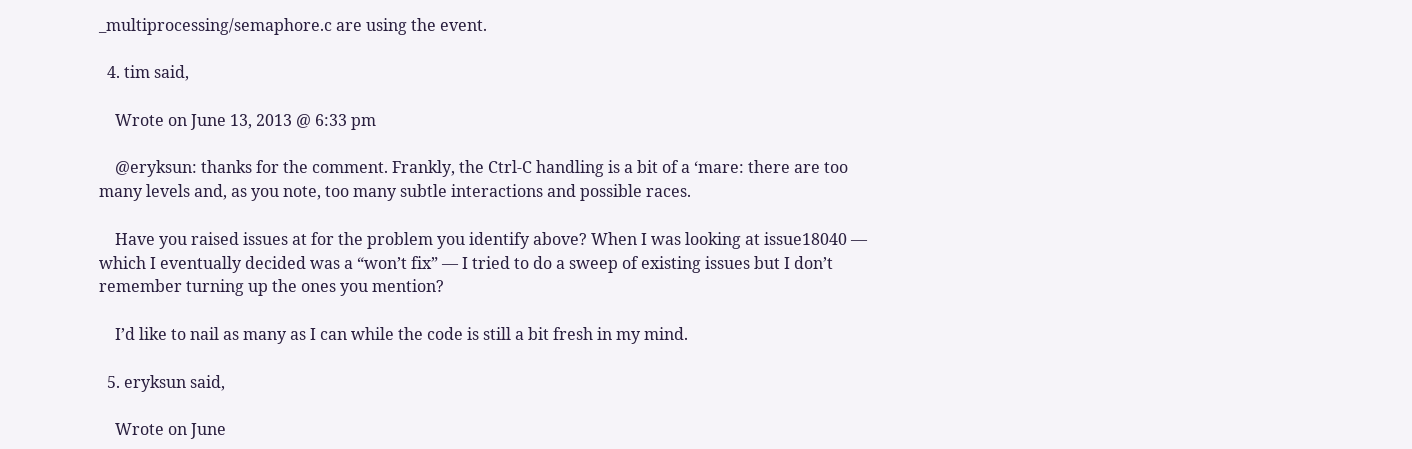_multiprocessing/semaphore.c are using the event.

  4. tim said,

    Wrote on June 13, 2013 @ 6:33 pm

    @eryksun: thanks for the comment. Frankly, the Ctrl-C handling is a bit of a ‘mare: there are too many levels and, as you note, too many subtle interactions and possible races.

    Have you raised issues at for the problem you identify above? When I was looking at issue18040 — which I eventually decided was a “won’t fix” — I tried to do a sweep of existing issues but I don’t remember turning up the ones you mention?

    I’d like to nail as many as I can while the code is still a bit fresh in my mind.

  5. eryksun said,

    Wrote on June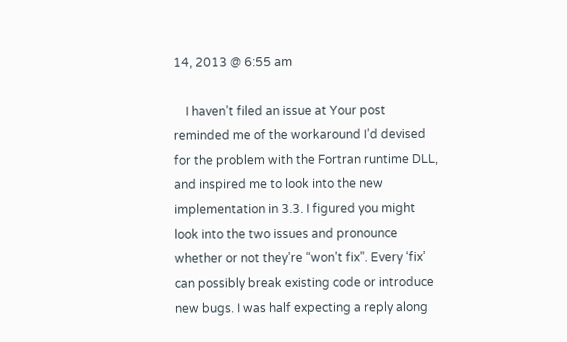14, 2013 @ 6:55 am

    I haven’t filed an issue at Your post reminded me of the workaround I’d devised for the problem with the Fortran runtime DLL, and inspired me to look into the new implementation in 3.3. I figured you might look into the two issues and pronounce whether or not they’re “won’t fix”. Every ‘fix’ can possibly break existing code or introduce new bugs. I was half expecting a reply along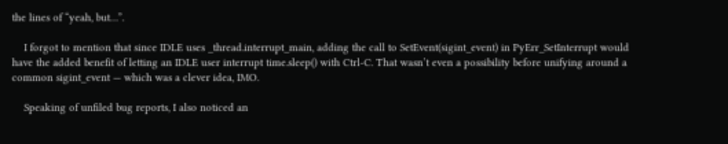the lines of “yeah, but…”.

    I forgot to mention that since IDLE uses _thread.interrupt_main, adding the call to SetEvent(sigint_event) in PyErr_SetInterrupt would have the added benefit of letting an IDLE user interrupt time.sleep() with Ctrl-C. That wasn’t even a possibility before unifying around a common sigint_event — which was a clever idea, IMO.

    Speaking of unfiled bug reports, I also noticed an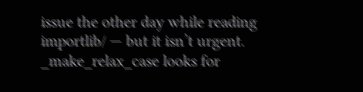issue the other day while reading importlib/ — but it isn’t urgent. _make_relax_case looks for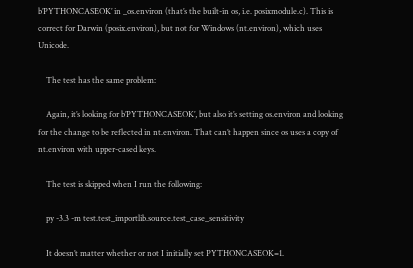b’PYTHONCASEOK’ in _os.environ (that’s the built-in os, i.e. posixmodule.c). This is correct for Darwin (posix.environ), but not for Windows (nt.environ), which uses Unicode.

    The test has the same problem:

    Again, it’s looking for b’PYTHONCASEOK’, but also it’s setting os.environ and looking for the change to be reflected in nt.environ. That can’t happen since os uses a copy of nt.environ with upper-cased keys.

    The test is skipped when I run the following:

    py -3.3 -m test.test_importlib.source.test_case_sensitivity

    It doesn’t matter whether or not I initially set PYTHONCASEOK=1.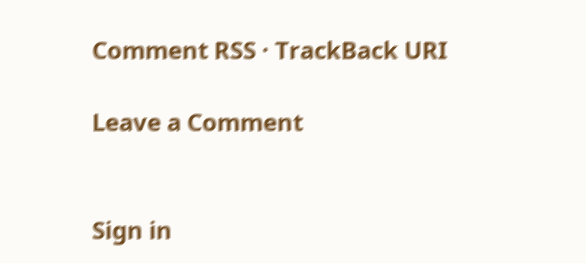Comment RSS · TrackBack URI

Leave a Comment


Sign in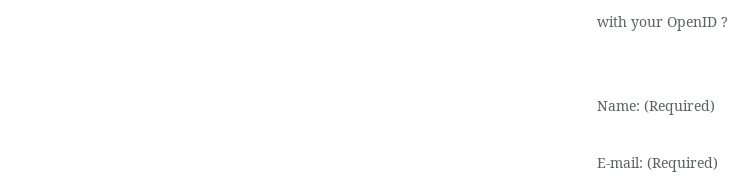with your OpenID ?


Name: (Required)

E-mail: (Required)